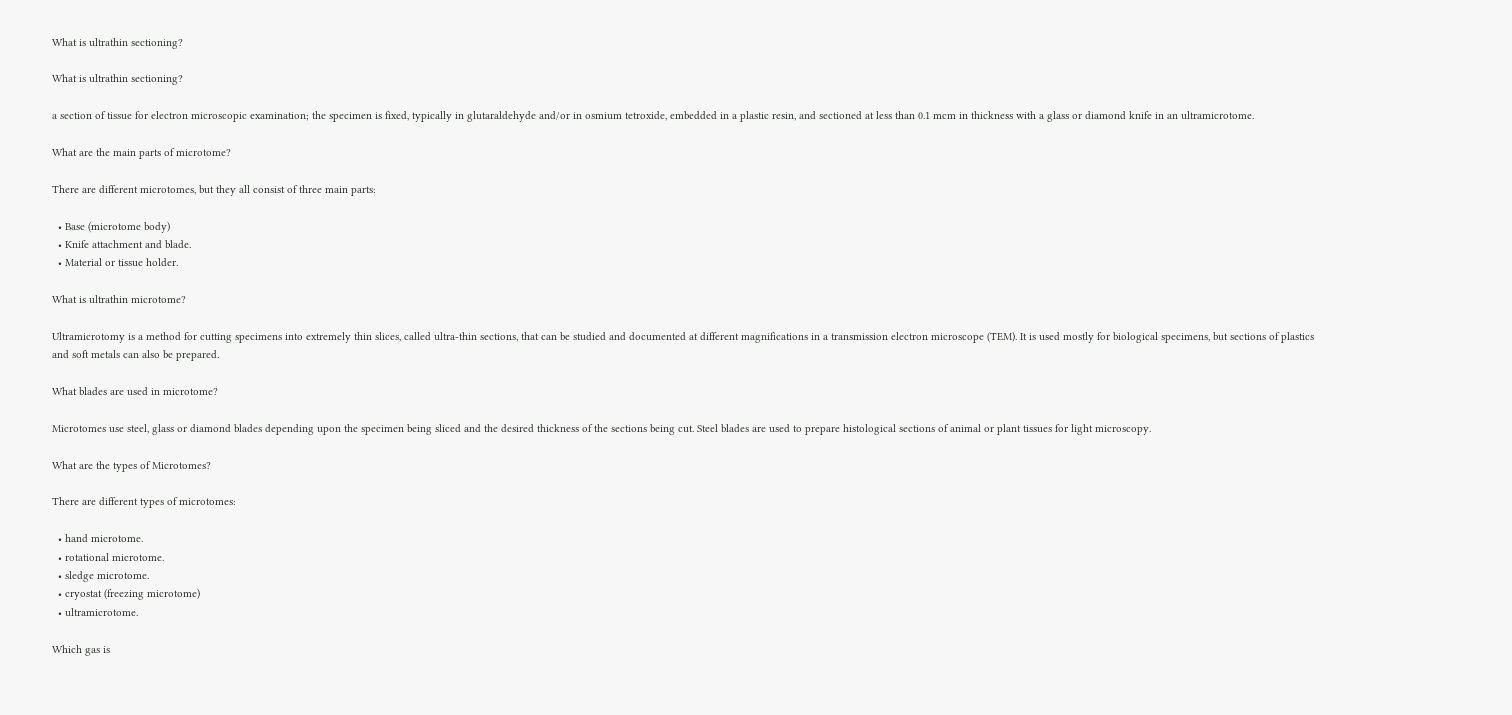What is ultrathin sectioning?

What is ultrathin sectioning?

a section of tissue for electron microscopic examination; the specimen is fixed, typically in glutaraldehyde and/or in osmium tetroxide, embedded in a plastic resin, and sectioned at less than 0.1 mcm in thickness with a glass or diamond knife in an ultramicrotome.

What are the main parts of microtome?

There are different microtomes, but they all consist of three main parts:

  • Base (microtome body)
  • Knife attachment and blade.
  • Material or tissue holder.

What is ultrathin microtome?

Ultramicrotomy is a method for cutting specimens into extremely thin slices, called ultra-thin sections, that can be studied and documented at different magnifications in a transmission electron microscope (TEM). It is used mostly for biological specimens, but sections of plastics and soft metals can also be prepared.

What blades are used in microtome?

Microtomes use steel, glass or diamond blades depending upon the specimen being sliced and the desired thickness of the sections being cut. Steel blades are used to prepare histological sections of animal or plant tissues for light microscopy.

What are the types of Microtomes?

There are different types of microtomes:

  • hand microtome.
  • rotational microtome.
  • sledge microtome.
  • cryostat (freezing microtome)
  • ultramicrotome.

Which gas is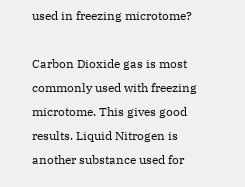used in freezing microtome?

Carbon Dioxide gas is most commonly used with freezing microtome. This gives good results. Liquid Nitrogen is another substance used for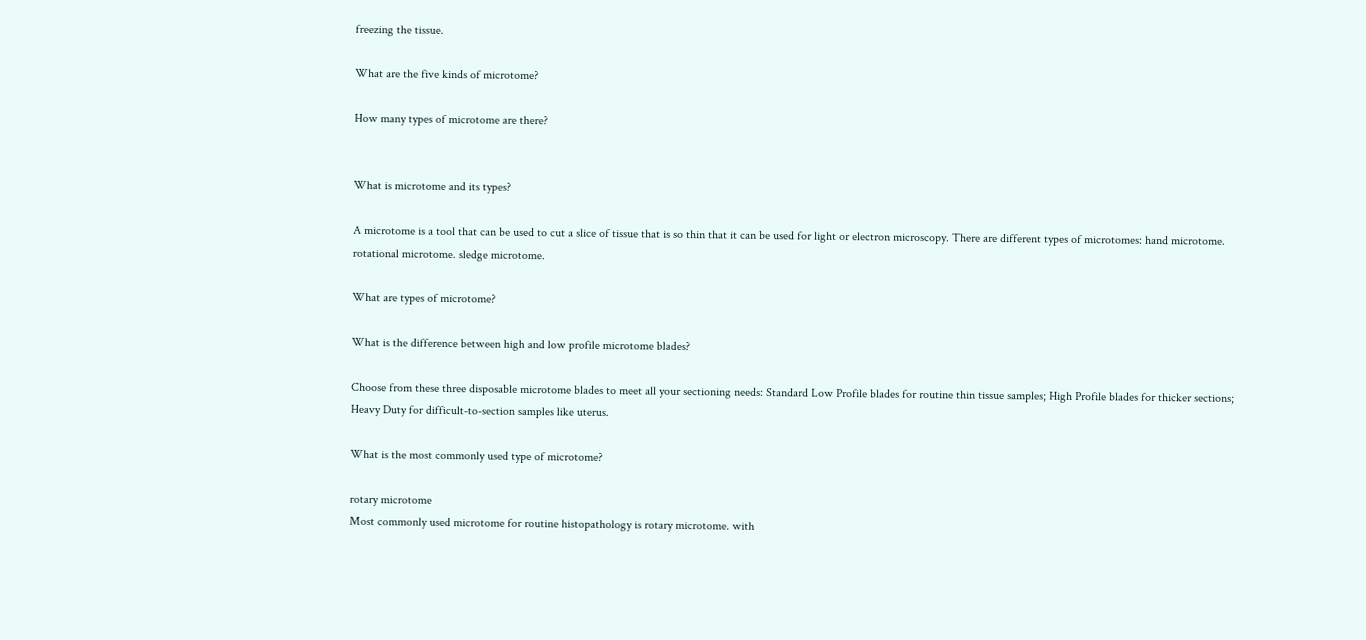freezing the tissue.

What are the five kinds of microtome?

How many types of microtome are there?


What is microtome and its types?

A microtome is a tool that can be used to cut a slice of tissue that is so thin that it can be used for light or electron microscopy. There are different types of microtomes: hand microtome. rotational microtome. sledge microtome.

What are types of microtome?

What is the difference between high and low profile microtome blades?

Choose from these three disposable microtome blades to meet all your sectioning needs: Standard Low Profile blades for routine thin tissue samples; High Profile blades for thicker sections; Heavy Duty for difficult-to-section samples like uterus.

What is the most commonly used type of microtome?

rotary microtome
Most commonly used microtome for routine histopathology is rotary microtome. with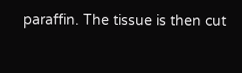paraffin. The tissue is then cut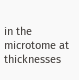in the microtome at thicknesses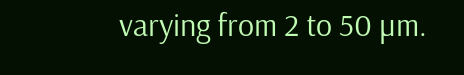varying from 2 to 50 µm.